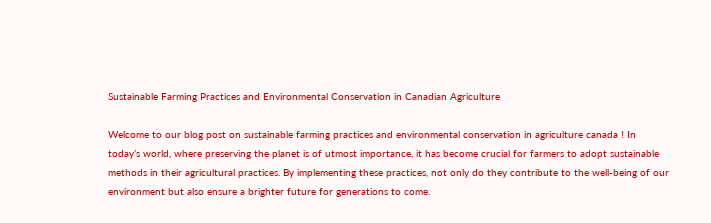Sustainable Farming Practices and Environmental Conservation in Canadian Agriculture

Welcome to our blog post on sustainable farming practices and environmental conservation in agriculture canada ! In today’s world, where preserving the planet is of utmost importance, it has become crucial for farmers to adopt sustainable methods in their agricultural practices. By implementing these practices, not only do they contribute to the well-being of our environment but also ensure a brighter future for generations to come.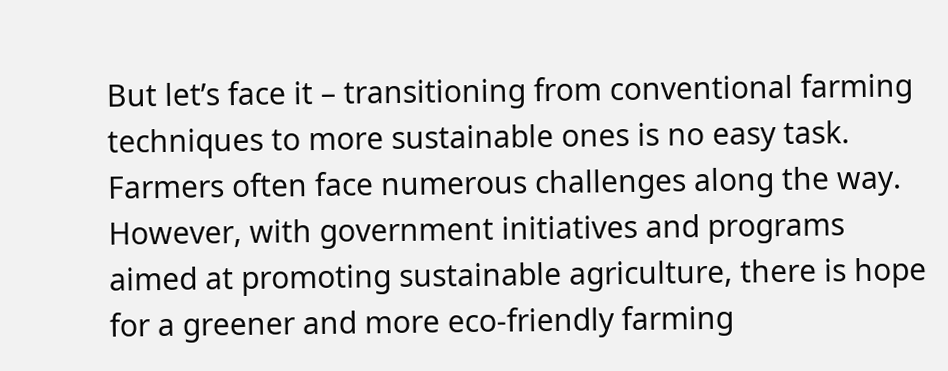But let’s face it – transitioning from conventional farming techniques to more sustainable ones is no easy task. Farmers often face numerous challenges along the way. However, with government initiatives and programs aimed at promoting sustainable agriculture, there is hope for a greener and more eco-friendly farming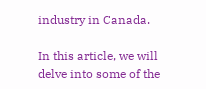industry in Canada.

In this article, we will delve into some of the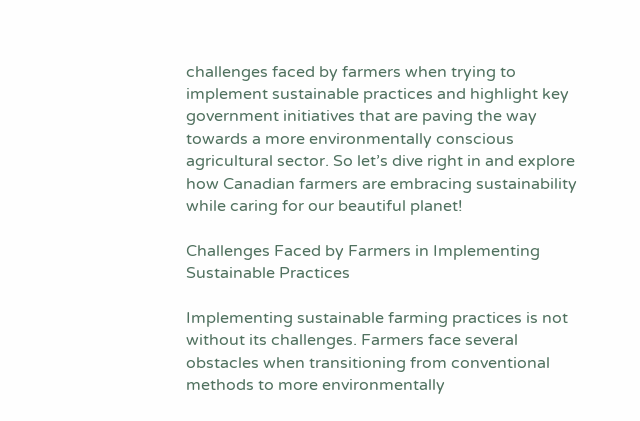challenges faced by farmers when trying to implement sustainable practices and highlight key government initiatives that are paving the way towards a more environmentally conscious agricultural sector. So let’s dive right in and explore how Canadian farmers are embracing sustainability while caring for our beautiful planet!

Challenges Faced by Farmers in Implementing Sustainable Practices

Implementing sustainable farming practices is not without its challenges. Farmers face several obstacles when transitioning from conventional methods to more environmentally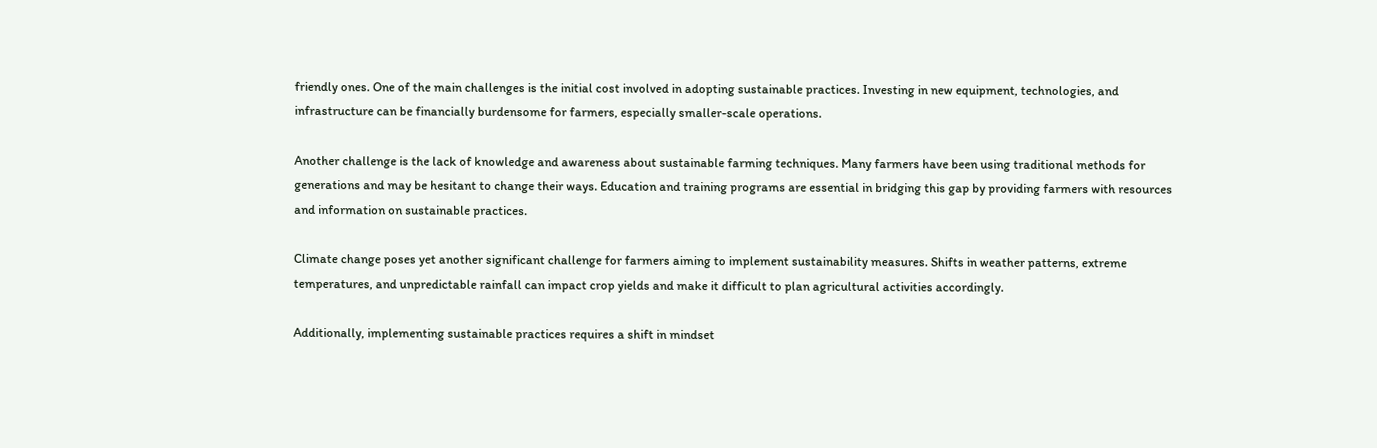friendly ones. One of the main challenges is the initial cost involved in adopting sustainable practices. Investing in new equipment, technologies, and infrastructure can be financially burdensome for farmers, especially smaller-scale operations.

Another challenge is the lack of knowledge and awareness about sustainable farming techniques. Many farmers have been using traditional methods for generations and may be hesitant to change their ways. Education and training programs are essential in bridging this gap by providing farmers with resources and information on sustainable practices.

Climate change poses yet another significant challenge for farmers aiming to implement sustainability measures. Shifts in weather patterns, extreme temperatures, and unpredictable rainfall can impact crop yields and make it difficult to plan agricultural activities accordingly.

Additionally, implementing sustainable practices requires a shift in mindset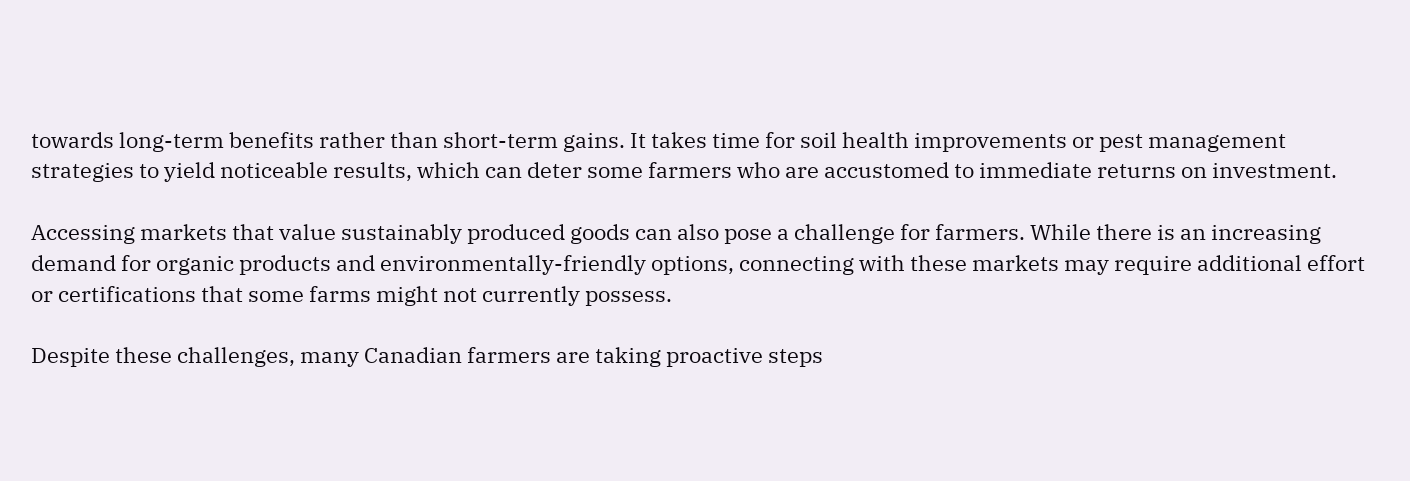towards long-term benefits rather than short-term gains. It takes time for soil health improvements or pest management strategies to yield noticeable results, which can deter some farmers who are accustomed to immediate returns on investment.

Accessing markets that value sustainably produced goods can also pose a challenge for farmers. While there is an increasing demand for organic products and environmentally-friendly options, connecting with these markets may require additional effort or certifications that some farms might not currently possess.

Despite these challenges, many Canadian farmers are taking proactive steps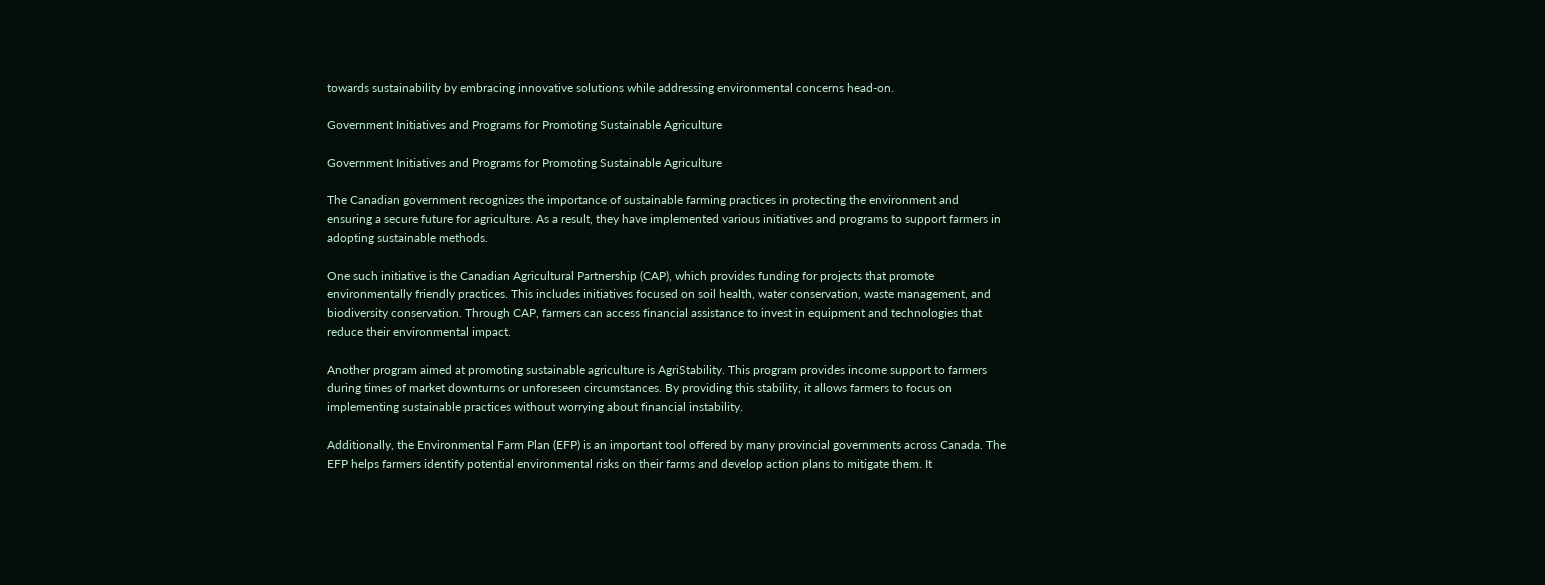towards sustainability by embracing innovative solutions while addressing environmental concerns head-on.

Government Initiatives and Programs for Promoting Sustainable Agriculture

Government Initiatives and Programs for Promoting Sustainable Agriculture

The Canadian government recognizes the importance of sustainable farming practices in protecting the environment and ensuring a secure future for agriculture. As a result, they have implemented various initiatives and programs to support farmers in adopting sustainable methods.

One such initiative is the Canadian Agricultural Partnership (CAP), which provides funding for projects that promote environmentally friendly practices. This includes initiatives focused on soil health, water conservation, waste management, and biodiversity conservation. Through CAP, farmers can access financial assistance to invest in equipment and technologies that reduce their environmental impact.

Another program aimed at promoting sustainable agriculture is AgriStability. This program provides income support to farmers during times of market downturns or unforeseen circumstances. By providing this stability, it allows farmers to focus on implementing sustainable practices without worrying about financial instability.

Additionally, the Environmental Farm Plan (EFP) is an important tool offered by many provincial governments across Canada. The EFP helps farmers identify potential environmental risks on their farms and develop action plans to mitigate them. It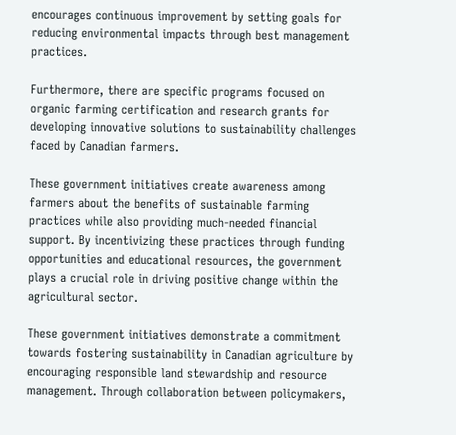encourages continuous improvement by setting goals for reducing environmental impacts through best management practices.

Furthermore, there are specific programs focused on organic farming certification and research grants for developing innovative solutions to sustainability challenges faced by Canadian farmers.

These government initiatives create awareness among farmers about the benefits of sustainable farming practices while also providing much-needed financial support. By incentivizing these practices through funding opportunities and educational resources, the government plays a crucial role in driving positive change within the agricultural sector.

These government initiatives demonstrate a commitment towards fostering sustainability in Canadian agriculture by encouraging responsible land stewardship and resource management. Through collaboration between policymakers,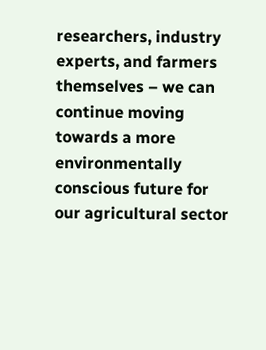researchers, industry experts, and farmers themselves – we can continue moving towards a more environmentally conscious future for our agricultural sector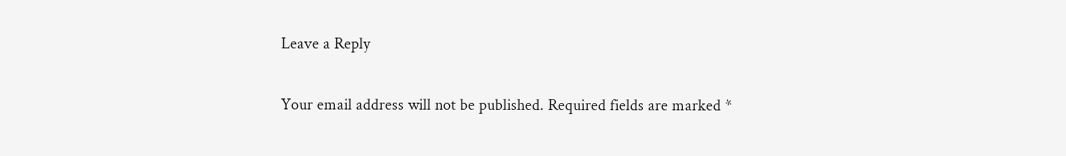Leave a Reply

Your email address will not be published. Required fields are marked *